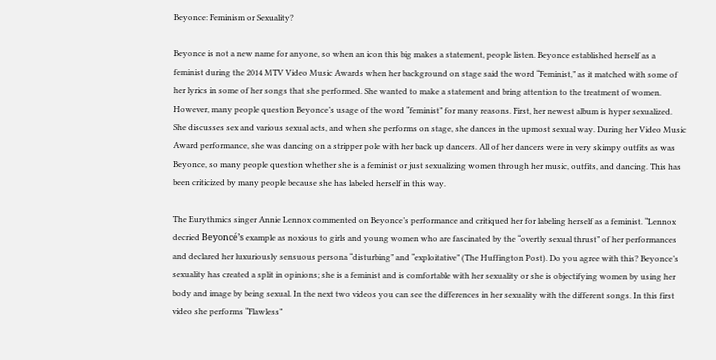Beyonce: Feminism or Sexuality?

Beyonce is not a new name for anyone, so when an icon this big makes a statement, people listen. Beyonce established herself as a feminist during the 2014 MTV Video Music Awards when her background on stage said the word “Feminist,” as it matched with some of her lyrics in some of her songs that she performed. She wanted to make a statement and bring attention to the treatment of women. However, many people question Beyonce’s usage of the word “feminist” for many reasons. First, her newest album is hyper sexualized. She discusses sex and various sexual acts, and when she performs on stage, she dances in the upmost sexual way. During her Video Music Award performance, she was dancing on a stripper pole with her back up dancers. All of her dancers were in very skimpy outfits as was Beyonce, so many people question whether she is a feminist or just sexualizing women through her music, outfits, and dancing. This has been criticized by many people because she has labeled herself in this way.

The Eurythmics singer Annie Lennox commented on Beyonce’s performance and critiqued her for labeling herself as a feminist. “Lennox decried Beyoncé’s example as noxious to girls and young women who are fascinated by the “overtly sexual thrust” of her performances and declared her luxuriously sensuous persona “disturbing” and “exploitative” (The Huffington Post). Do you agree with this? Beyonce’s sexuality has created a split in opinions; she is a feminist and is comfortable with her sexuality or she is objectifying women by using her body and image by being sexual. In the next two videos you can see the differences in her sexuality with the different songs. In this first video she performs “Flawless”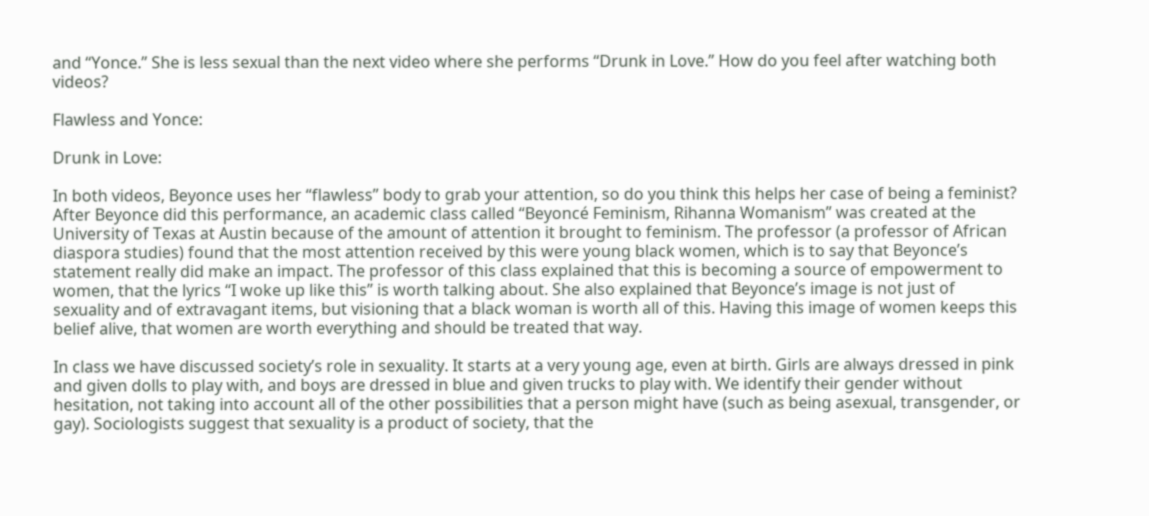and “Yonce.” She is less sexual than the next video where she performs “Drunk in Love.” How do you feel after watching both videos?

Flawless and Yonce:

Drunk in Love:

In both videos, Beyonce uses her “flawless” body to grab your attention, so do you think this helps her case of being a feminist? After Beyonce did this performance, an academic class called “Beyoncé Feminism, Rihanna Womanism” was created at the University of Texas at Austin because of the amount of attention it brought to feminism. The professor (a professor of African diaspora studies) found that the most attention received by this were young black women, which is to say that Beyonce’s statement really did make an impact. The professor of this class explained that this is becoming a source of empowerment to women, that the lyrics “I woke up like this” is worth talking about. She also explained that Beyonce’s image is not just of sexuality and of extravagant items, but visioning that a black woman is worth all of this. Having this image of women keeps this belief alive, that women are worth everything and should be treated that way.

In class we have discussed society’s role in sexuality. It starts at a very young age, even at birth. Girls are always dressed in pink and given dolls to play with, and boys are dressed in blue and given trucks to play with. We identify their gender without hesitation, not taking into account all of the other possibilities that a person might have (such as being asexual, transgender, or gay). Sociologists suggest that sexuality is a product of society, that the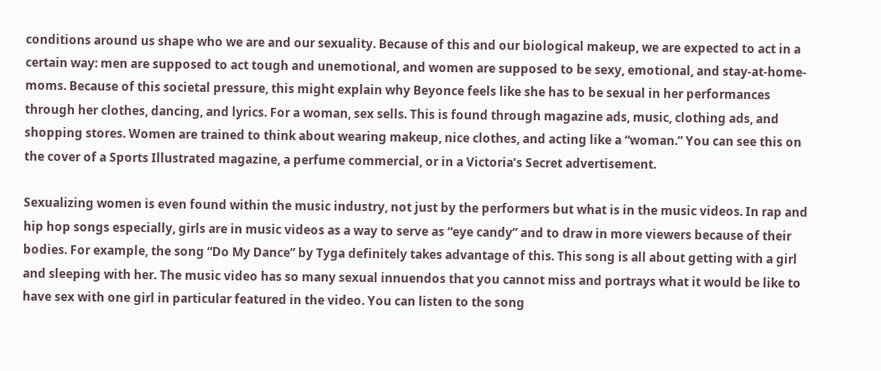conditions around us shape who we are and our sexuality. Because of this and our biological makeup, we are expected to act in a certain way: men are supposed to act tough and unemotional, and women are supposed to be sexy, emotional, and stay-at-home-moms. Because of this societal pressure, this might explain why Beyonce feels like she has to be sexual in her performances through her clothes, dancing, and lyrics. For a woman, sex sells. This is found through magazine ads, music, clothing ads, and shopping stores. Women are trained to think about wearing makeup, nice clothes, and acting like a “woman.” You can see this on the cover of a Sports Illustrated magazine, a perfume commercial, or in a Victoria’s Secret advertisement.

Sexualizing women is even found within the music industry, not just by the performers but what is in the music videos. In rap and hip hop songs especially, girls are in music videos as a way to serve as “eye candy” and to draw in more viewers because of their bodies. For example, the song “Do My Dance” by Tyga definitely takes advantage of this. This song is all about getting with a girl and sleeping with her. The music video has so many sexual innuendos that you cannot miss and portrays what it would be like to have sex with one girl in particular featured in the video. You can listen to the song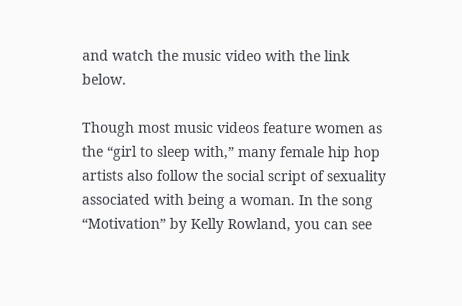and watch the music video with the link below.

Though most music videos feature women as the “girl to sleep with,” many female hip hop artists also follow the social script of sexuality associated with being a woman. In the song “Motivation” by Kelly Rowland, you can see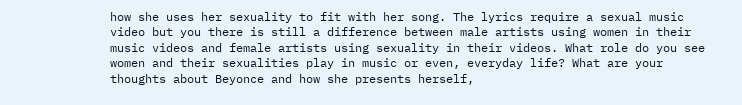how she uses her sexuality to fit with her song. The lyrics require a sexual music video but you there is still a difference between male artists using women in their music videos and female artists using sexuality in their videos. What role do you see women and their sexualities play in music or even, everyday life? What are your thoughts about Beyonce and how she presents herself,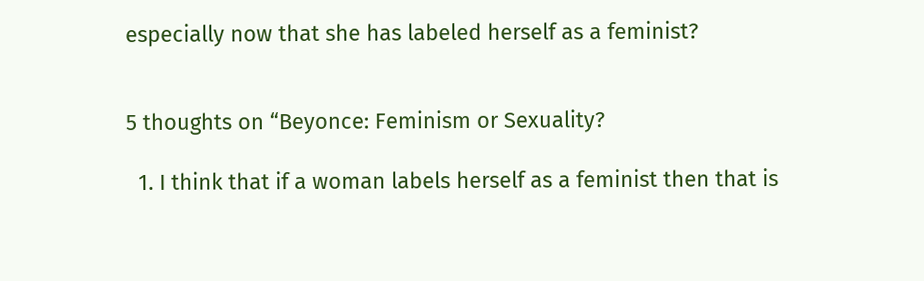especially now that she has labeled herself as a feminist?


5 thoughts on “Beyonce: Feminism or Sexuality?

  1. I think that if a woman labels herself as a feminist then that is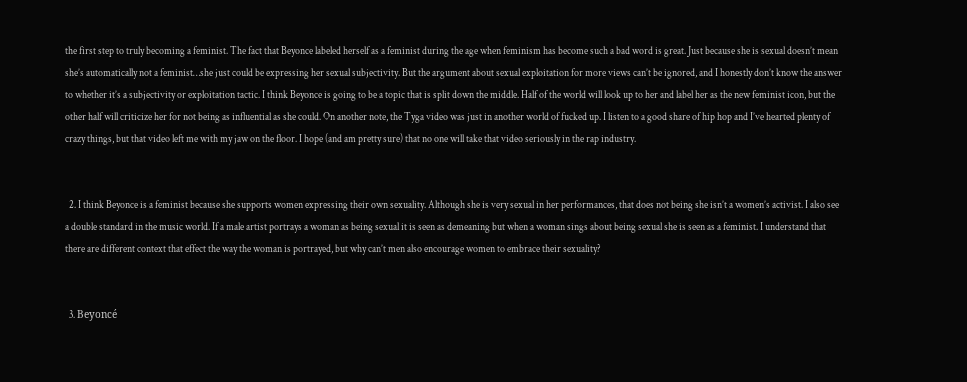the first step to truly becoming a feminist. The fact that Beyonce labeled herself as a feminist during the age when feminism has become such a bad word is great. Just because she is sexual doesn’t mean she’s automatically not a feminist…she just could be expressing her sexual subjectivity. But the argument about sexual exploitation for more views can’t be ignored, and I honestly don’t know the answer to whether it’s a subjectivity or exploitation tactic. I think Beyonce is going to be a topic that is split down the middle. Half of the world will look up to her and label her as the new feminist icon, but the other half will criticize her for not being as influential as she could. On another note, the Tyga video was just in another world of fucked up. I listen to a good share of hip hop and I’ve hearted plenty of crazy things, but that video left me with my jaw on the floor. I hope (and am pretty sure) that no one will take that video seriously in the rap industry.


  2. I think Beyonce is a feminist because she supports women expressing their own sexuality. Although she is very sexual in her performances, that does not being she isn’t a women’s activist. I also see a double standard in the music world. If a male artist portrays a woman as being sexual it is seen as demeaning but when a woman sings about being sexual she is seen as a feminist. I understand that there are different context that effect the way the woman is portrayed, but why can’t men also encourage women to embrace their sexuality?


  3. Beyoncé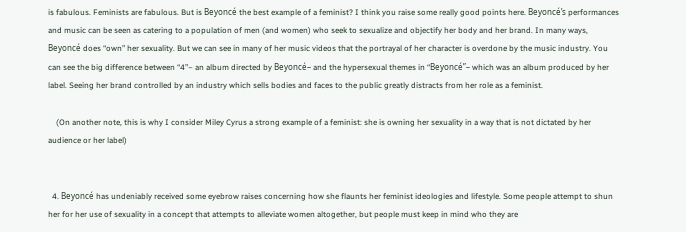is fabulous. Feminists are fabulous. But is Beyoncé the best example of a feminist? I think you raise some really good points here. Beyoncé’s performances and music can be seen as catering to a population of men (and women) who seek to sexualize and objectify her body and her brand. In many ways, Beyoncé does “own” her sexuality. But we can see in many of her music videos that the portrayal of her character is overdone by the music industry. You can see the big difference between “4”– an album directed by Beyoncé– and the hypersexual themes in “Beyoncé”– which was an album produced by her label. Seeing her brand controlled by an industry which sells bodies and faces to the public greatly distracts from her role as a feminist.

    (On another note, this is why I consider Miley Cyrus a strong example of a feminist: she is owning her sexuality in a way that is not dictated by her audience or her label)


  4. Beyoncé has undeniably received some eyebrow raises concerning how she flaunts her feminist ideologies and lifestyle. Some people attempt to shun her for her use of sexuality in a concept that attempts to alleviate women altogether, but people must keep in mind who they are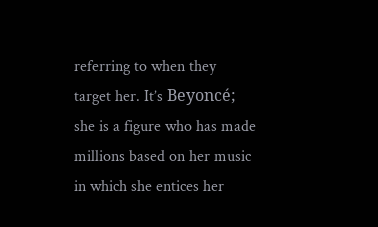referring to when they target her. It’s Beyoncé; she is a figure who has made millions based on her music in which she entices her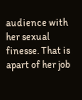audience with her sexual finesse. That is apart of her job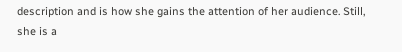description and is how she gains the attention of her audience. Still, she is a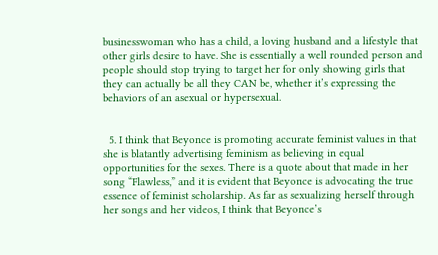businesswoman who has a child, a loving husband and a lifestyle that other girls desire to have. She is essentially a well rounded person and people should stop trying to target her for only showing girls that they can actually be all they CAN be, whether it’s expressing the behaviors of an asexual or hypersexual.


  5. I think that Beyonce is promoting accurate feminist values in that she is blatantly advertising feminism as believing in equal opportunities for the sexes. There is a quote about that made in her song “Flawless,” and it is evident that Beyonce is advocating the true essence of feminist scholarship. As far as sexualizing herself through her songs and her videos, I think that Beyonce’s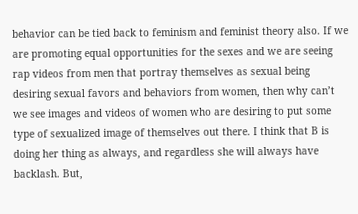behavior can be tied back to feminism and feminist theory also. If we are promoting equal opportunities for the sexes and we are seeing rap videos from men that portray themselves as sexual being desiring sexual favors and behaviors from women, then why can’t we see images and videos of women who are desiring to put some type of sexualized image of themselves out there. I think that B is doing her thing as always, and regardless she will always have backlash. But,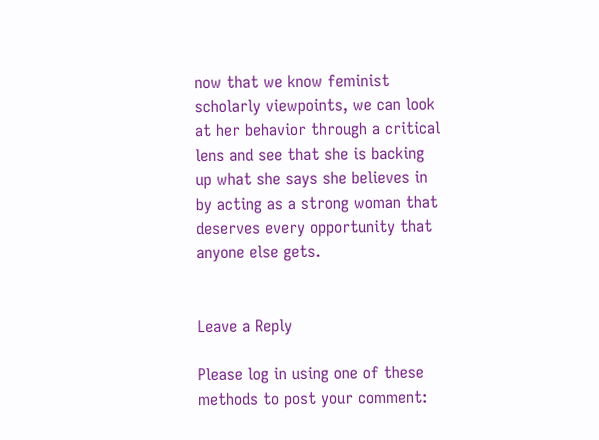now that we know feminist scholarly viewpoints, we can look at her behavior through a critical lens and see that she is backing up what she says she believes in by acting as a strong woman that deserves every opportunity that anyone else gets.


Leave a Reply

Please log in using one of these methods to post your comment: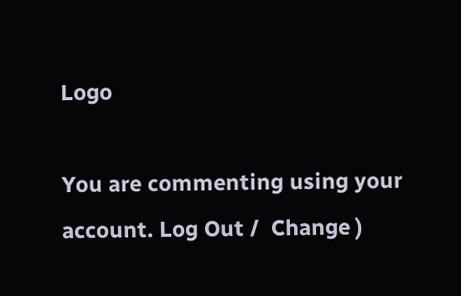Logo

You are commenting using your account. Log Out /  Change )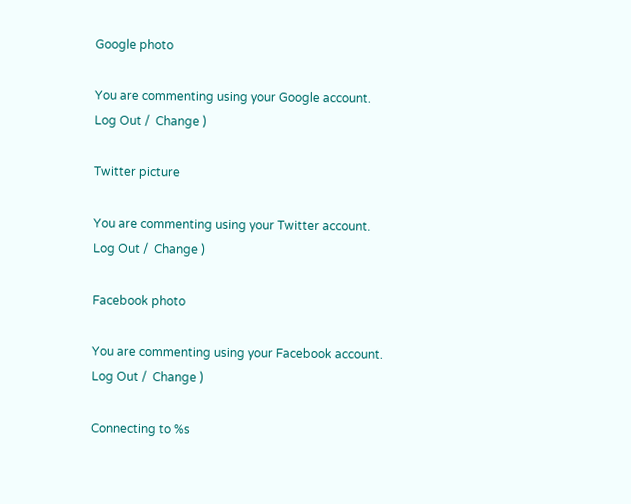Google photo

You are commenting using your Google account. Log Out /  Change )

Twitter picture

You are commenting using your Twitter account. Log Out /  Change )

Facebook photo

You are commenting using your Facebook account. Log Out /  Change )

Connecting to %s